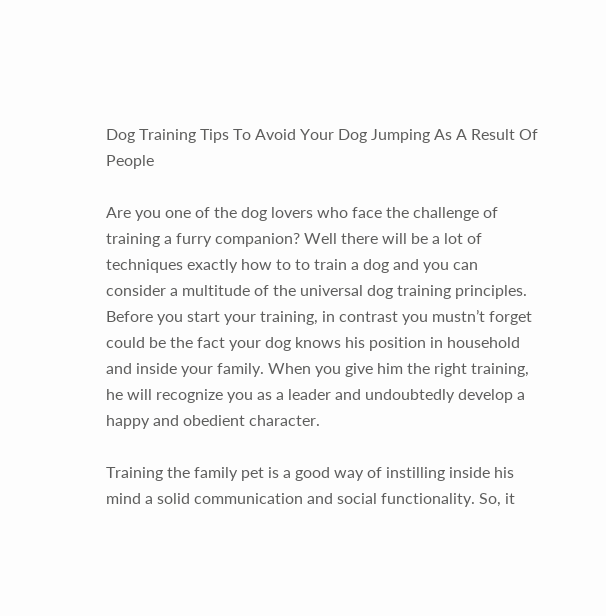Dog Training Tips To Avoid Your Dog Jumping As A Result Of People

Are you one of the dog lovers who face the challenge of training a furry companion? Well there will be a lot of techniques exactly how to to train a dog and you can consider a multitude of the universal dog training principles. Before you start your training, in contrast you mustn’t forget could be the fact your dog knows his position in household and inside your family. When you give him the right training, he will recognize you as a leader and undoubtedly develop a happy and obedient character.

Training the family pet is a good way of instilling inside his mind a solid communication and social functionality. So, it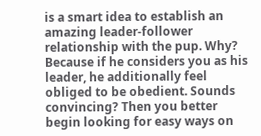is a smart idea to establish an amazing leader-follower relationship with the pup. Why? Because if he considers you as his leader, he additionally feel obliged to be obedient. Sounds convincing? Then you better begin looking for easy ways on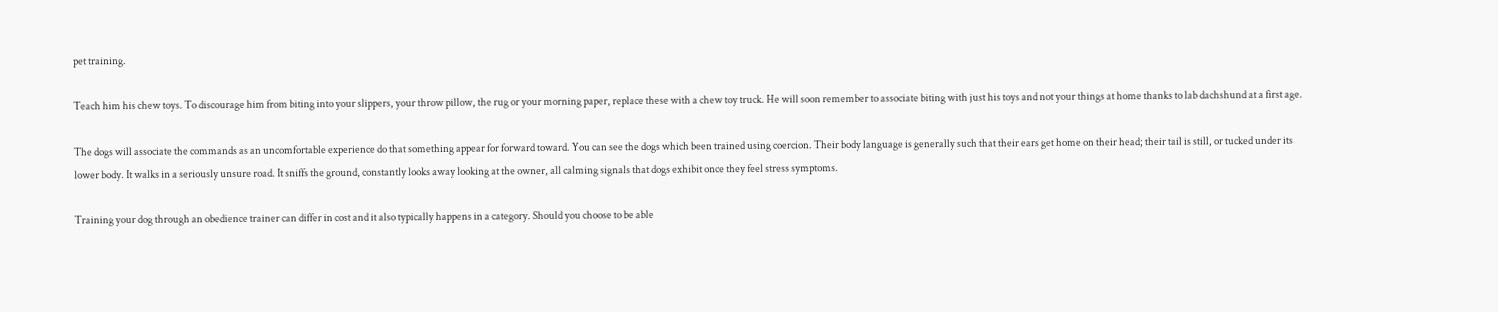pet training.

Teach him his chew toys. To discourage him from biting into your slippers, your throw pillow, the rug or your morning paper, replace these with a chew toy truck. He will soon remember to associate biting with just his toys and not your things at home thanks to lab dachshund at a first age.

The dogs will associate the commands as an uncomfortable experience do that something appear for forward toward. You can see the dogs which been trained using coercion. Their body language is generally such that their ears get home on their head; their tail is still, or tucked under its lower body. It walks in a seriously unsure road. It sniffs the ground, constantly looks away looking at the owner, all calming signals that dogs exhibit once they feel stress symptoms.

Training your dog through an obedience trainer can differ in cost and it also typically happens in a category. Should you choose to be able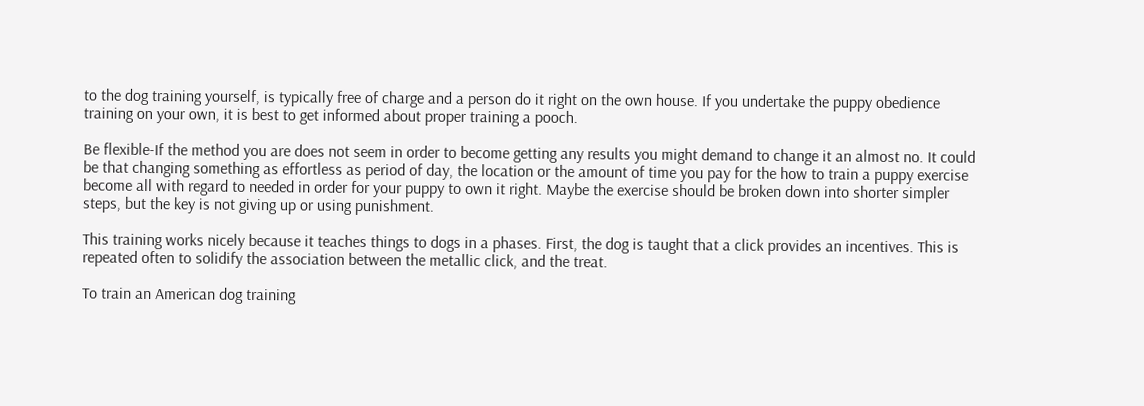to the dog training yourself, is typically free of charge and a person do it right on the own house. If you undertake the puppy obedience training on your own, it is best to get informed about proper training a pooch.

Be flexible-If the method you are does not seem in order to become getting any results you might demand to change it an almost no. It could be that changing something as effortless as period of day, the location or the amount of time you pay for the how to train a puppy exercise become all with regard to needed in order for your puppy to own it right. Maybe the exercise should be broken down into shorter simpler steps, but the key is not giving up or using punishment.

This training works nicely because it teaches things to dogs in a phases. First, the dog is taught that a click provides an incentives. This is repeated often to solidify the association between the metallic click, and the treat.

To train an American dog training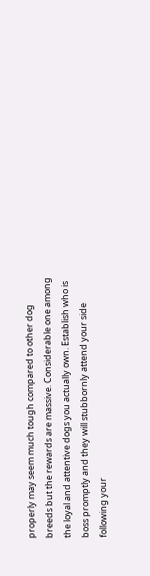properly may seem much tough compared to other dog breeds but the rewards are massive. Considerable one among the loyal and attentive dogs you actually own. Establish who is boss promptly and they will stubbornly attend your side following your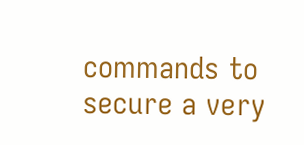commands to secure a very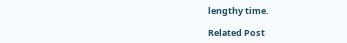lengthy time.

Related Post